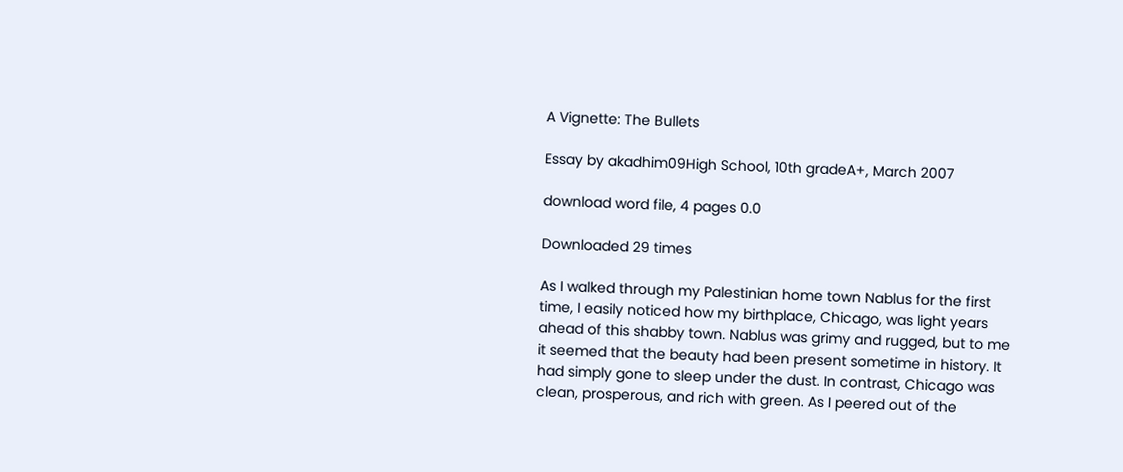A Vignette: The Bullets

Essay by akadhim09High School, 10th gradeA+, March 2007

download word file, 4 pages 0.0

Downloaded 29 times

As I walked through my Palestinian home town Nablus for the first time, I easily noticed how my birthplace, Chicago, was light years ahead of this shabby town. Nablus was grimy and rugged, but to me it seemed that the beauty had been present sometime in history. It had simply gone to sleep under the dust. In contrast, Chicago was clean, prosperous, and rich with green. As I peered out of the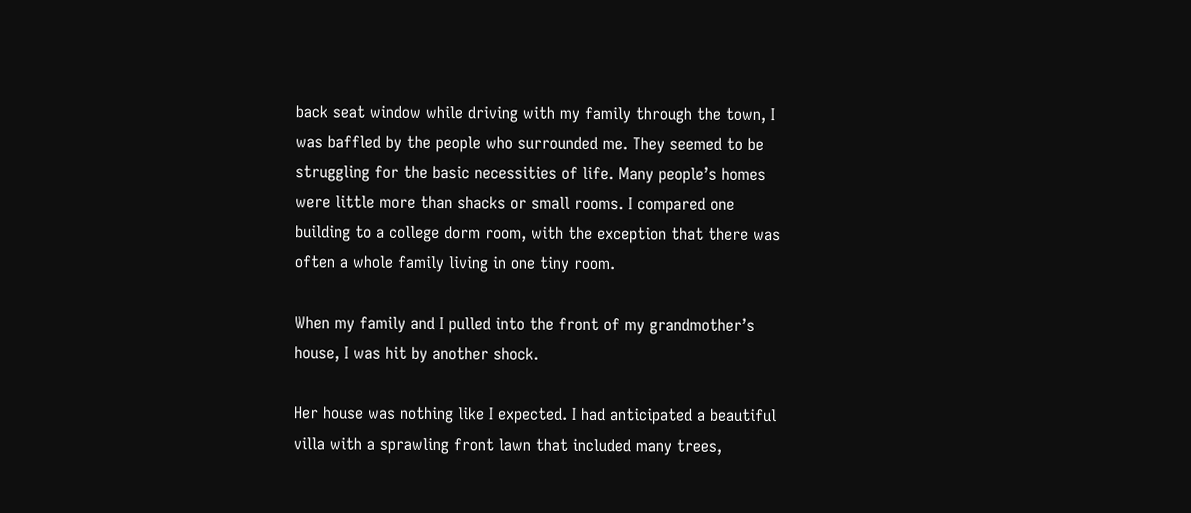back seat window while driving with my family through the town, I was baffled by the people who surrounded me. They seemed to be struggling for the basic necessities of life. Many people’s homes were little more than shacks or small rooms. I compared one building to a college dorm room, with the exception that there was often a whole family living in one tiny room.

When my family and I pulled into the front of my grandmother’s house, I was hit by another shock.

Her house was nothing like I expected. I had anticipated a beautiful villa with a sprawling front lawn that included many trees,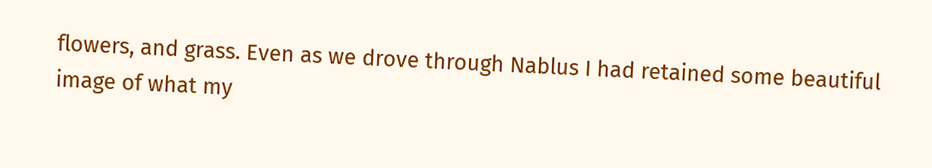flowers, and grass. Even as we drove through Nablus I had retained some beautiful image of what my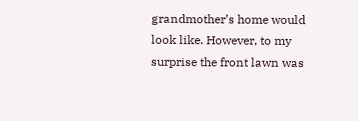grandmother’s home would look like. However, to my surprise the front lawn was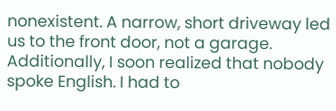nonexistent. A narrow, short driveway led us to the front door, not a garage. Additionally, I soon realized that nobody spoke English. I had to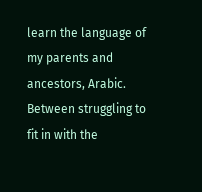learn the language of my parents and ancestors, Arabic. Between struggling to fit in with the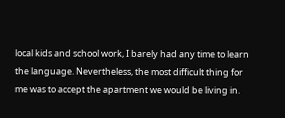local kids and school work, I barely had any time to learn the language. Nevertheless, the most difficult thing for me was to accept the apartment we would be living in.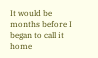It would be months before I began to call it home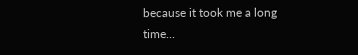because it took me a long time...